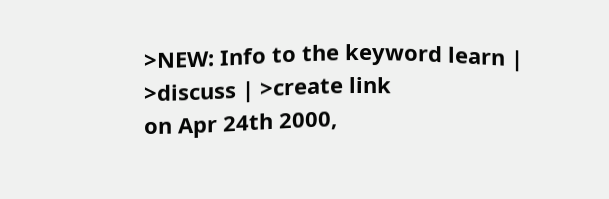>NEW: Info to the keyword learn | >discuss | >create link
on Apr 24th 2000,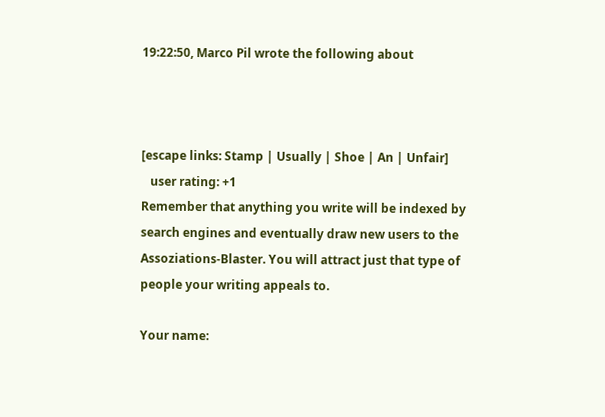19:22:50, Marco Pil wrote the following about



[escape links: Stamp | Usually | Shoe | An | Unfair]
   user rating: +1
Remember that anything you write will be indexed by search engines and eventually draw new users to the Assoziations-Blaster. You will attract just that type of people your writing appeals to.

Your name: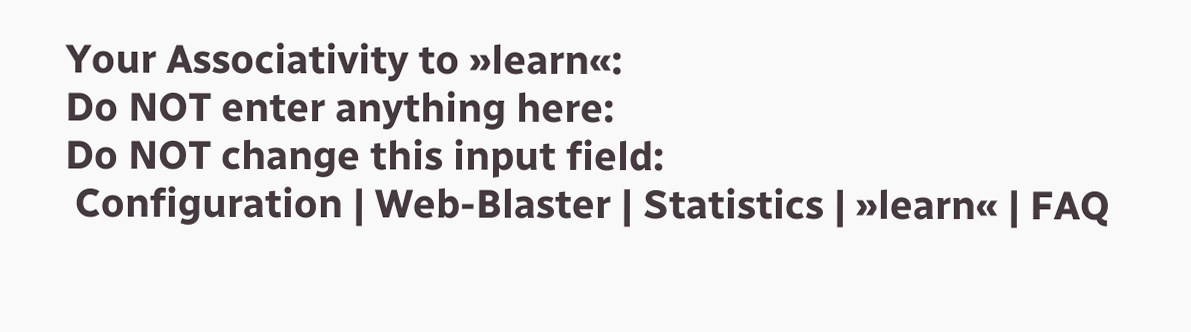Your Associativity to »learn«:
Do NOT enter anything here:
Do NOT change this input field:
 Configuration | Web-Blaster | Statistics | »learn« | FAQ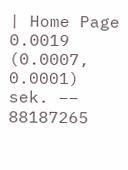| Home Page
0.0019 (0.0007, 0.0001) sek. –– 88187265